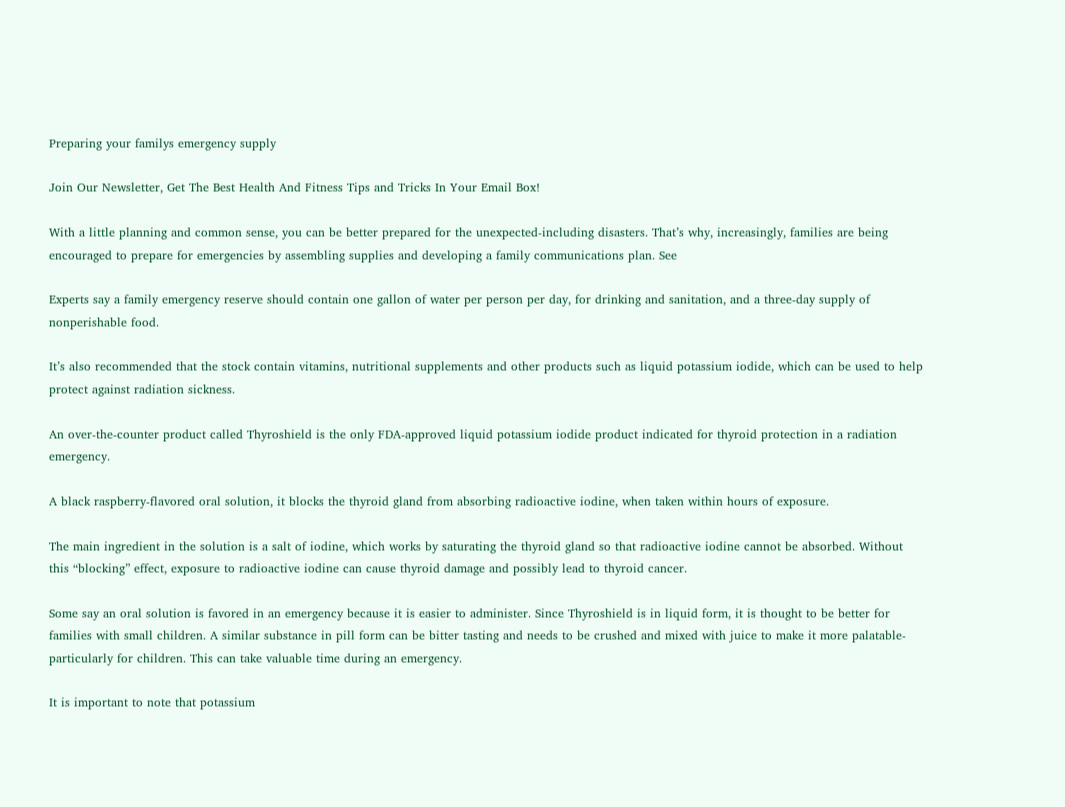Preparing your familys emergency supply

Join Our Newsletter, Get The Best Health And Fitness Tips and Tricks In Your Email Box!

With a little planning and common sense, you can be better prepared for the unexpected-including disasters. That’s why, increasingly, families are being encouraged to prepare for emergencies by assembling supplies and developing a family communications plan. See

Experts say a family emergency reserve should contain one gallon of water per person per day, for drinking and sanitation, and a three-day supply of nonperishable food.

It’s also recommended that the stock contain vitamins, nutritional supplements and other products such as liquid potassium iodide, which can be used to help protect against radiation sickness.

An over-the-counter product called Thyroshield is the only FDA-approved liquid potassium iodide product indicated for thyroid protection in a radiation emergency.

A black raspberry-flavored oral solution, it blocks the thyroid gland from absorbing radioactive iodine, when taken within hours of exposure.

The main ingredient in the solution is a salt of iodine, which works by saturating the thyroid gland so that radioactive iodine cannot be absorbed. Without this “blocking” effect, exposure to radioactive iodine can cause thyroid damage and possibly lead to thyroid cancer.

Some say an oral solution is favored in an emergency because it is easier to administer. Since Thyroshield is in liquid form, it is thought to be better for families with small children. A similar substance in pill form can be bitter tasting and needs to be crushed and mixed with juice to make it more palatable-particularly for children. This can take valuable time during an emergency.

It is important to note that potassium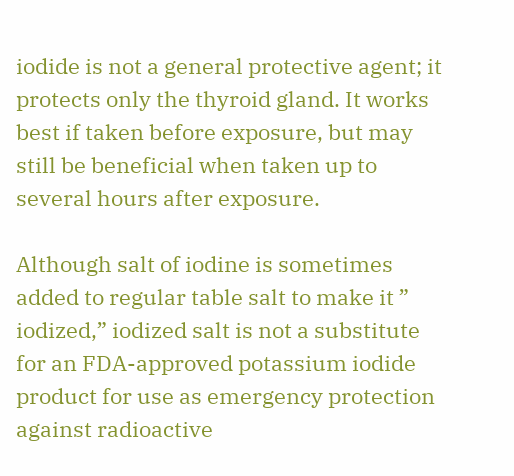iodide is not a general protective agent; it protects only the thyroid gland. It works best if taken before exposure, but may still be beneficial when taken up to several hours after exposure.

Although salt of iodine is sometimes added to regular table salt to make it ” iodized,” iodized salt is not a substitute for an FDA-approved potassium iodide product for use as emergency protection against radioactive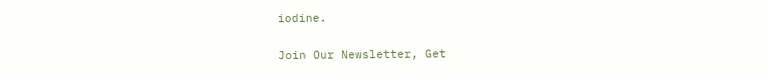iodine.

Join Our Newsletter, Get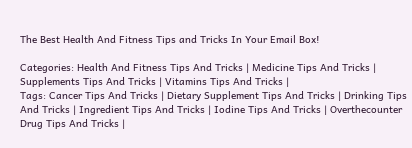The Best Health And Fitness Tips and Tricks In Your Email Box!

Categories: Health And Fitness Tips And Tricks | Medicine Tips And Tricks | Supplements Tips And Tricks | Vitamins Tips And Tricks |
Tags: Cancer Tips And Tricks | Dietary Supplement Tips And Tricks | Drinking Tips And Tricks | Ingredient Tips And Tricks | Iodine Tips And Tricks | Overthecounter Drug Tips And Tricks |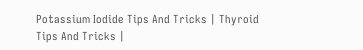Potassium Iodide Tips And Tricks | Thyroid Tips And Tricks |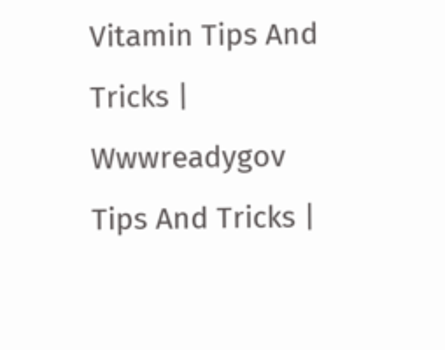Vitamin Tips And Tricks | Wwwreadygov Tips And Tricks |